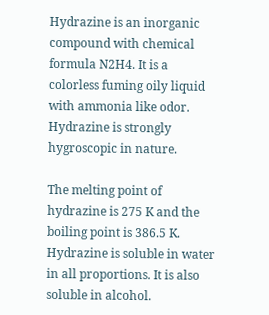Hydrazine is an inorganic compound with chemical formula N2H4. It is a colorless fuming oily liquid with ammonia like odor. Hydrazine is strongly hygroscopic in nature.

The melting point of hydrazine is 275 K and the boiling point is 386.5 K. Hydrazine is soluble in water in all proportions. It is also soluble in alcohol.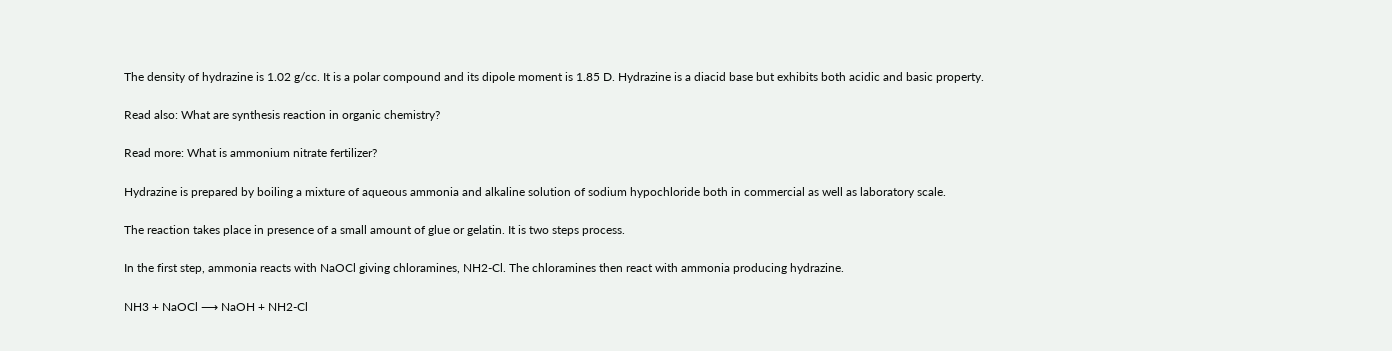The density of hydrazine is 1.02 g/cc. It is a polar compound and its dipole moment is 1.85 D. Hydrazine is a diacid base but exhibits both acidic and basic property.

Read also: What are synthesis reaction in organic chemistry?

Read more: What is ammonium nitrate fertilizer?

Hydrazine is prepared by boiling a mixture of aqueous ammonia and alkaline solution of sodium hypochloride both in commercial as well as laboratory scale.

The reaction takes place in presence of a small amount of glue or gelatin. It is two steps process.

In the first step, ammonia reacts with NaOCl giving chloramines, NH2-Cl. The chloramines then react with ammonia producing hydrazine.

NH3 + NaOCl ⟶ NaOH + NH2-Cl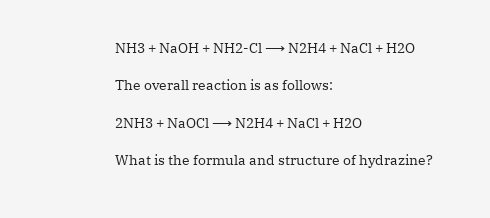NH3 + NaOH + NH2-Cl ⟶ N2H4 + NaCl + H2O

The overall reaction is as follows:

2NH3 + NaOCl ⟶ N2H4 + NaCl + H2O

What is the formula and structure of hydrazine?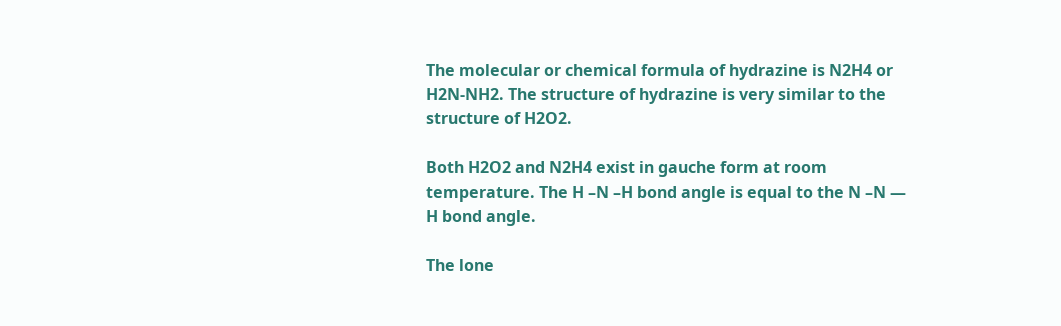The molecular or chemical formula of hydrazine is N2H4 or H2N-NH2. The structure of hydrazine is very similar to the structure of H2O2.

Both H2O2 and N2H4 exist in gauche form at room temperature. The H –N –H bond angle is equal to the N –N — H bond angle.

The lone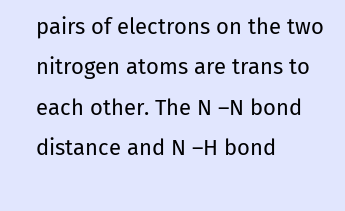pairs of electrons on the two nitrogen atoms are trans to each other. The N –N bond distance and N –H bond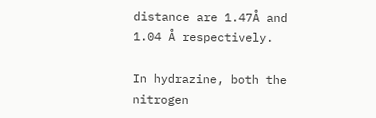distance are 1.47Å and 1.04 Å respectively.

In hydrazine, both the nitrogen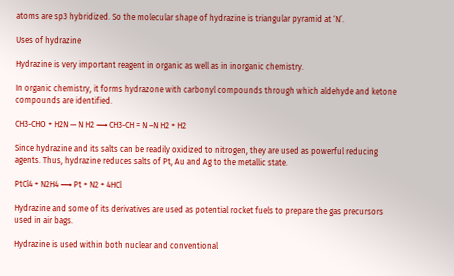atoms are sp3 hybridized. So the molecular shape of hydrazine is triangular pyramid at ‘N’.

Uses of hydrazine

Hydrazine is very important reagent in organic as well as in inorganic chemistry.

In organic chemistry, it forms hydrazone with carbonyl compounds through which aldehyde and ketone compounds are identified.

CH3-CHO + H2N — N H2 ⟶ CH3-CH = N –N H2 + H2

Since hydrazine and its salts can be readily oxidized to nitrogen, they are used as powerful reducing agents. Thus, hydrazine reduces salts of Pt, Au and Ag to the metallic state.

PtCl4 + N2H4 ⟶ Pt + N2 + 4HCl

Hydrazine and some of its derivatives are used as potential rocket fuels to prepare the gas precursors used in air bags.

Hydrazine is used within both nuclear and conventional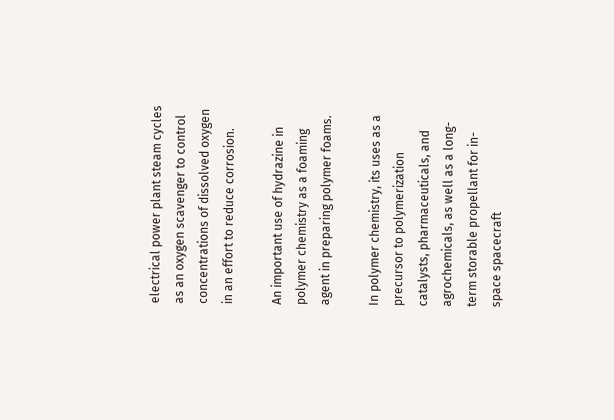electrical power plant steam cycles as an oxygen scavenger to control concentrations of dissolved oxygen in an effort to reduce corrosion.

An important use of hydrazine in polymer chemistry as a foaming agent in preparing polymer foams.

In polymer chemistry, its uses as a precursor to polymerization catalysts, pharmaceuticals, and agrochemicals, as well as a long-term storable propellant for in-space spacecraft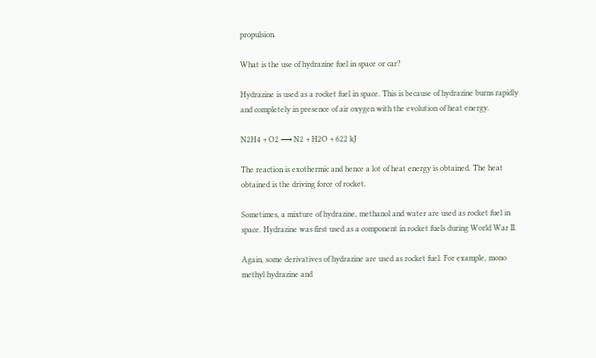propulsion.

What is the use of hydrazine fuel in space or car?

Hydrazine is used as a rocket fuel in space. This is because of hydrazine burns rapidly and completely in presence of air oxygen with the evolution of heat energy.

N2H4 + O2 ⟶ N2 + H2O + 622 kJ

The reaction is exothermic and hence a lot of heat energy is obtained. The heat obtained is the driving force of rocket.

Sometimes, a mixture of hydrazine, methanol and water are used as rocket fuel in space. Hydrazine was first used as a component in rocket fuels during World War II.

Again, some derivatives of hydrazine are used as rocket fuel. For example, mono methyl hydrazine and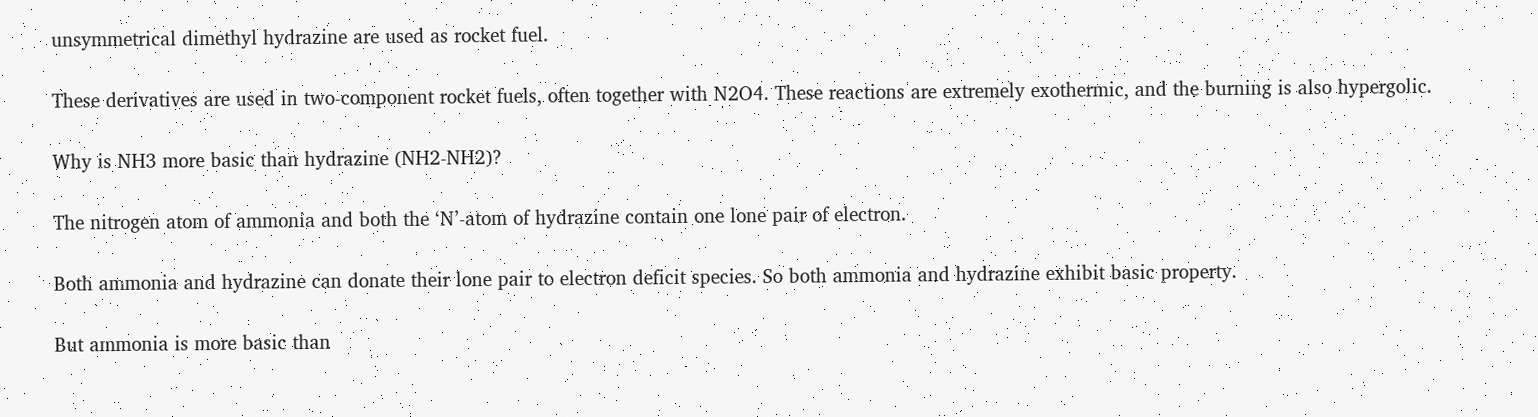unsymmetrical dimethyl hydrazine are used as rocket fuel.

These derivatives are used in two-component rocket fuels, often together with N2O4. These reactions are extremely exothermic, and the burning is also hypergolic.

Why is NH3 more basic than hydrazine (NH2-NH2)?

The nitrogen atom of ammonia and both the ‘N’-atom of hydrazine contain one lone pair of electron.

Both ammonia and hydrazine can donate their lone pair to electron deficit species. So both ammonia and hydrazine exhibit basic property.

But ammonia is more basic than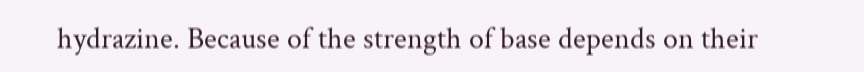hydrazine. Because of the strength of base depends on their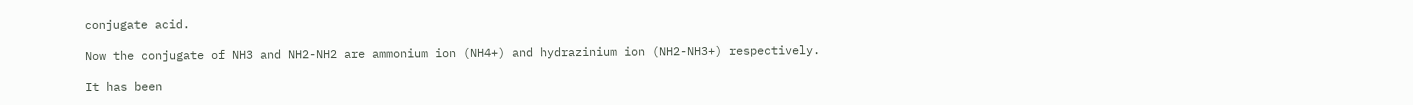conjugate acid.

Now the conjugate of NH3 and NH2-NH2 are ammonium ion (NH4+) and hydrazinium ion (NH2-NH3+) respectively.

It has been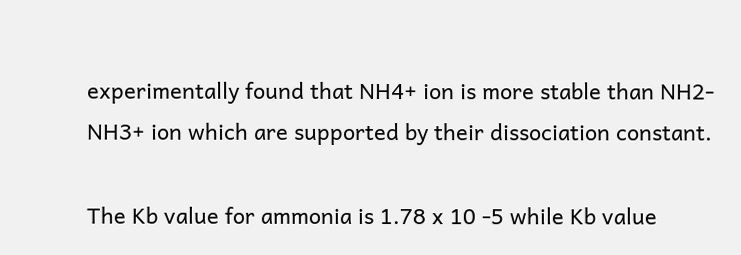experimentally found that NH4+ ion is more stable than NH2-NH3+ ion which are supported by their dissociation constant.

The Kb value for ammonia is 1.78 x 10 -5 while Kb value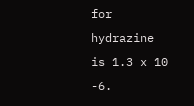for hydrazine is 1.3 x 10 -6.